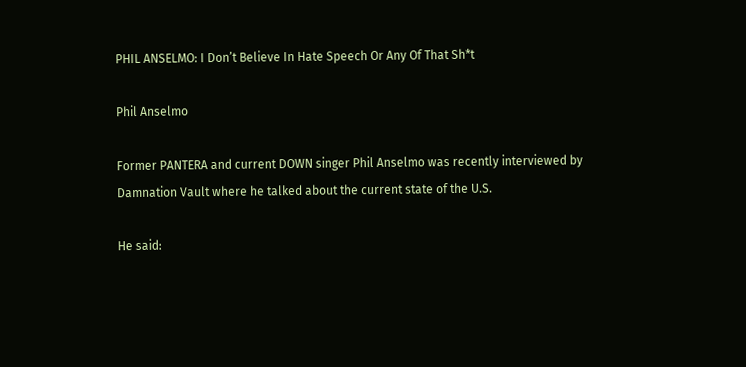PHIL ANSELMO: I Don’t Believe In Hate Speech Or Any Of That Sh*t

Phil Anselmo

Former PANTERA and current DOWN singer Phil Anselmo was recently interviewed by Damnation Vault where he talked about the current state of the U.S.

He said: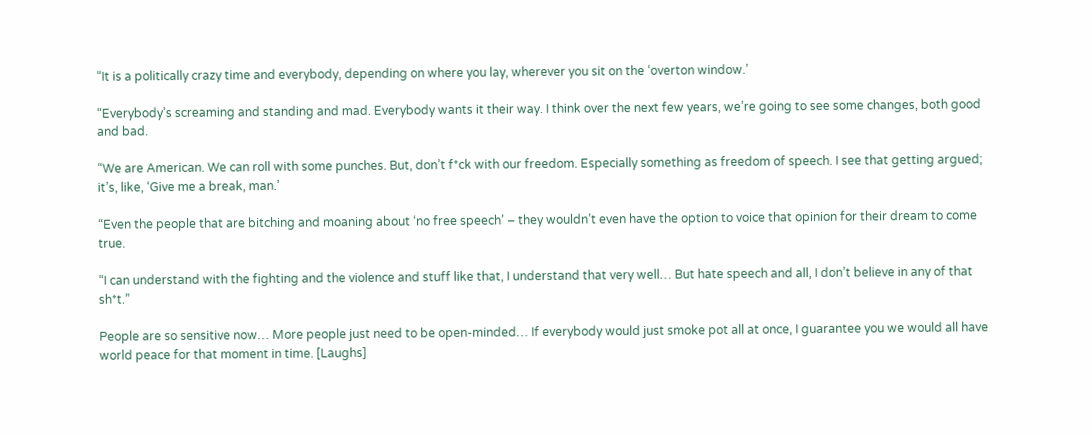“It is a politically crazy time and everybody, depending on where you lay, wherever you sit on the ‘overton window.’

“Everybody’s screaming and standing and mad. Everybody wants it their way. I think over the next few years, we’re going to see some changes, both good and bad.

“We are American. We can roll with some punches. But, don’t f*ck with our freedom. Especially something as freedom of speech. I see that getting argued; it’s, like, ‘Give me a break, man.’

“Even the people that are bitching and moaning about ‘no free speech’ – they wouldn’t even have the option to voice that opinion for their dream to come true.

“I can understand with the fighting and the violence and stuff like that, I understand that very well… But hate speech and all, I don’t believe in any of that sh*t.”

People are so sensitive now… More people just need to be open-minded… If everybody would just smoke pot all at once, I guarantee you we would all have world peace for that moment in time. [Laughs]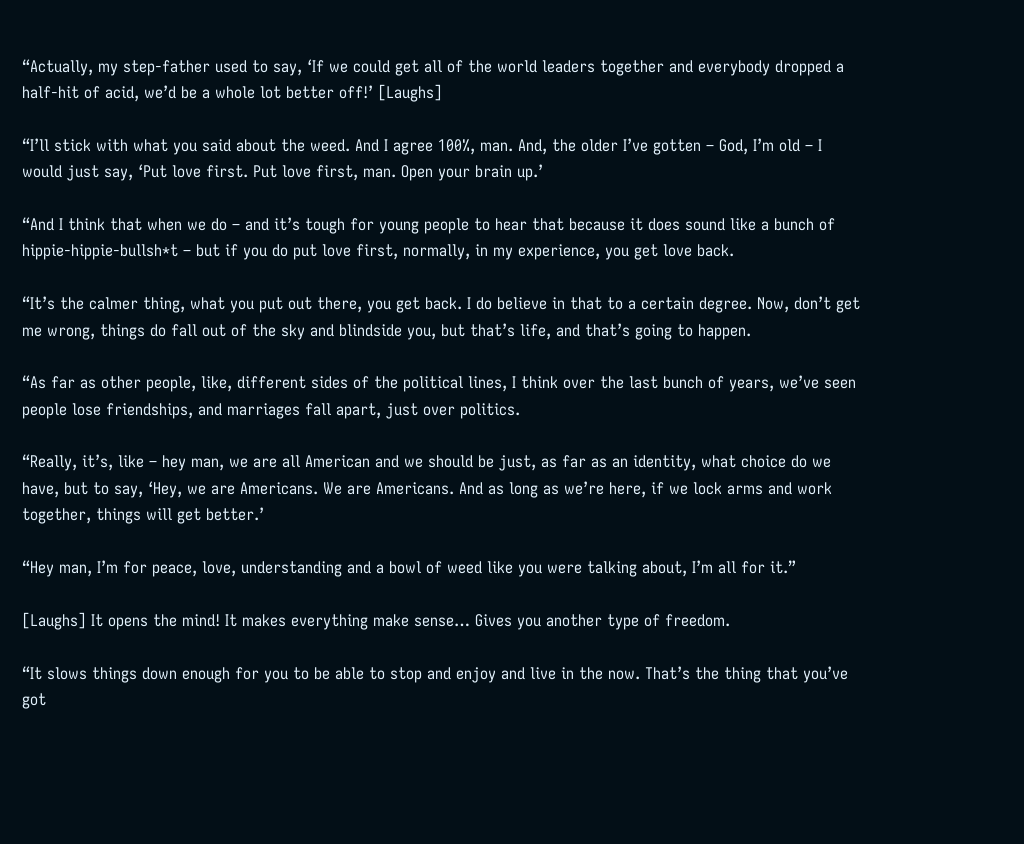“Actually, my step-father used to say, ‘If we could get all of the world leaders together and everybody dropped a half-hit of acid, we’d be a whole lot better off!’ [Laughs]

“I’ll stick with what you said about the weed. And I agree 100%, man. And, the older I’ve gotten – God, I’m old – I would just say, ‘Put love first. Put love first, man. Open your brain up.’

“And I think that when we do – and it’s tough for young people to hear that because it does sound like a bunch of hippie-hippie-bullsh*t – but if you do put love first, normally, in my experience, you get love back.

“It’s the calmer thing, what you put out there, you get back. I do believe in that to a certain degree. Now, don’t get me wrong, things do fall out of the sky and blindside you, but that’s life, and that’s going to happen.

“As far as other people, like, different sides of the political lines, I think over the last bunch of years, we’ve seen people lose friendships, and marriages fall apart, just over politics.

“Really, it’s, like – hey man, we are all American and we should be just, as far as an identity, what choice do we have, but to say, ‘Hey, we are Americans. We are Americans. And as long as we’re here, if we lock arms and work together, things will get better.’

“Hey man, I’m for peace, love, understanding and a bowl of weed like you were talking about, I’m all for it.”

[Laughs] It opens the mind! It makes everything make sense… Gives you another type of freedom.

“It slows things down enough for you to be able to stop and enjoy and live in the now. That’s the thing that you’ve got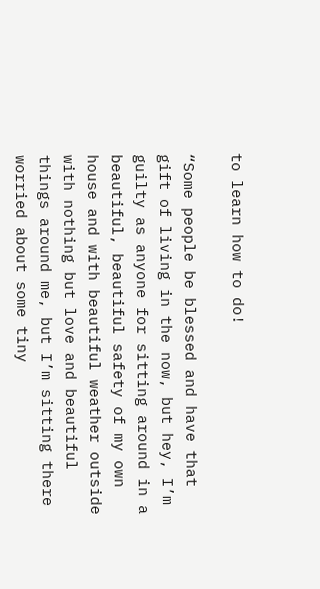to learn how to do!

“Some people be blessed and have that gift of living in the now, but hey, I’m guilty as anyone for sitting around in a beautiful, beautiful safety of my own house and with beautiful weather outside with nothing but love and beautiful things around me, but I’m sitting there worried about some tiny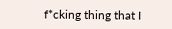f*cking thing that I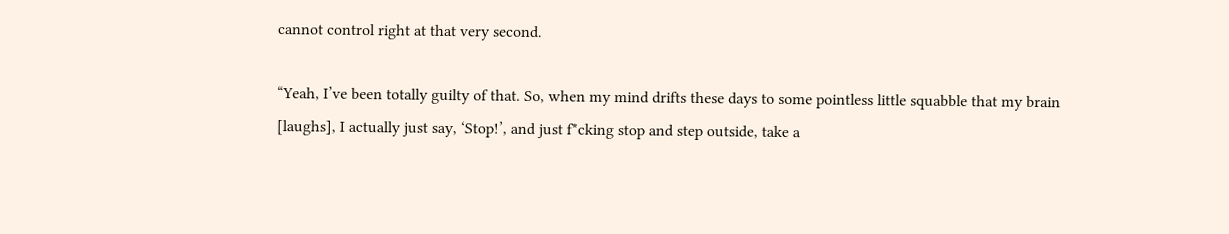cannot control right at that very second.

“Yeah, I’ve been totally guilty of that. So, when my mind drifts these days to some pointless little squabble that my brain [laughs], I actually just say, ‘Stop!’, and just f*cking stop and step outside, take a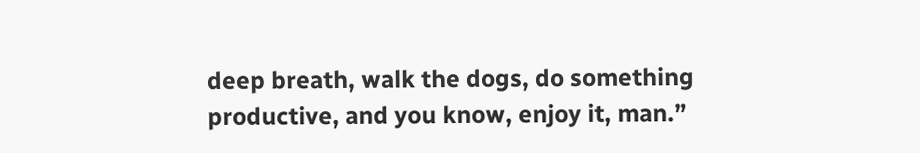deep breath, walk the dogs, do something productive, and you know, enjoy it, man.”